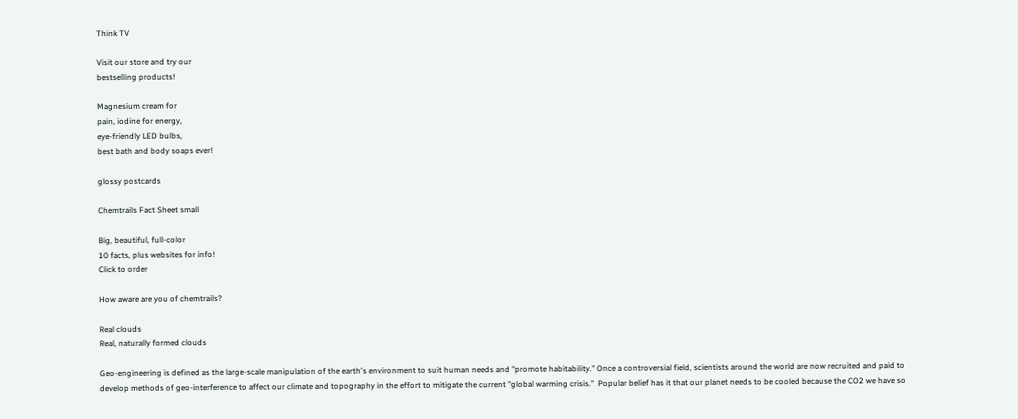Think TV

Visit our store and try our
bestselling products!

Magnesium cream for
pain, iodine for energy,
eye-friendly LED bulbs,
best bath and body soaps ever!

glossy postcards

Chemtrails Fact Sheet small

Big, beautiful, full-color
10 facts, plus websites for info!
Click to order

How aware are you of chemtrails?

Real clouds
Real, naturally formed clouds

Geo-engineering is defined as the large-scale manipulation of the earth's environment to suit human needs and "promote habitability." Once a controversial field, scientists around the world are now recruited and paid to develop methods of geo-interference to affect our climate and topography in the effort to mitigate the current "global warming crisis."  Popular belief has it that our planet needs to be cooled because the CO2 we have so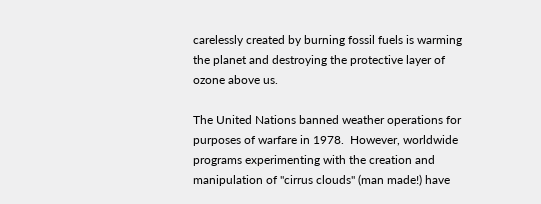carelessly created by burning fossil fuels is warming the planet and destroying the protective layer of ozone above us.

The United Nations banned weather operations for purposes of warfare in 1978.  However, worldwide programs experimenting with the creation and manipulation of "cirrus clouds" (man made!) have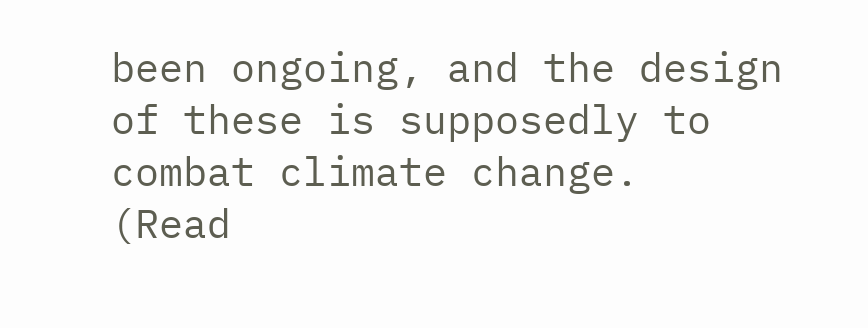been ongoing, and the design of these is supposedly to combat climate change.  (Read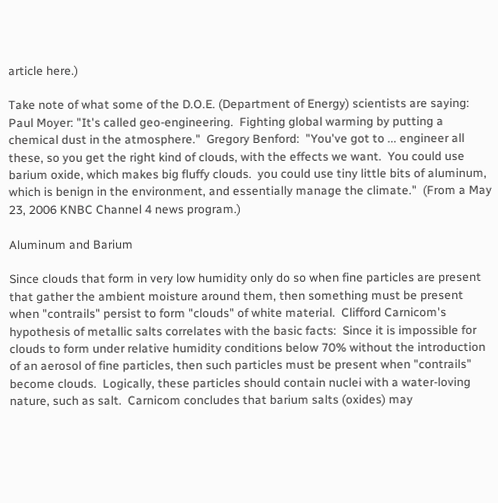article here.)

Take note of what some of the D.O.E. (Department of Energy) scientists are saying:  Paul Moyer: "It's called geo-engineering.  Fighting global warming by putting a chemical dust in the atmosphere."  Gregory Benford:  "You've got to ... engineer all these, so you get the right kind of clouds, with the effects we want.  You could use barium oxide, which makes big fluffy clouds.  you could use tiny little bits of aluminum, which is benign in the environment, and essentially manage the climate."  (From a May 23, 2006 KNBC Channel 4 news program.)

Aluminum and Barium

Since clouds that form in very low humidity only do so when fine particles are present that gather the ambient moisture around them, then something must be present when "contrails" persist to form "clouds" of white material.  Clifford Carnicom's hypothesis of metallic salts correlates with the basic facts:  Since it is impossible for clouds to form under relative humidity conditions below 70% without the introduction of an aerosol of fine particles, then such particles must be present when "contrails" become clouds.  Logically, these particles should contain nuclei with a water-loving nature, such as salt.  Carnicom concludes that barium salts (oxides) may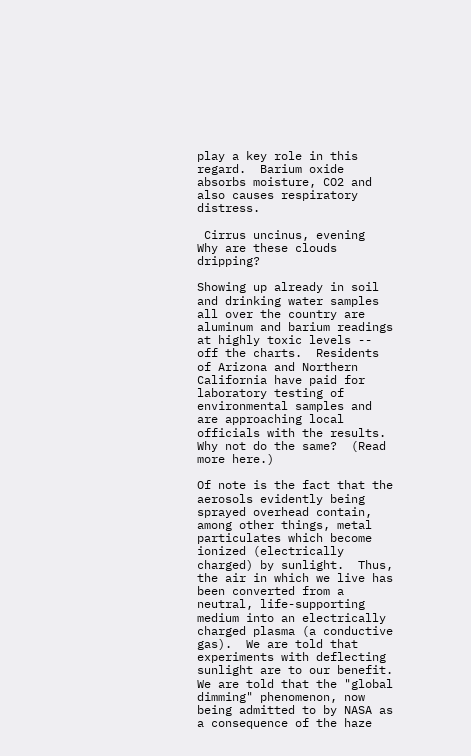play a key role in this regard.  Barium oxide absorbs moisture, CO2 and also causes respiratory distress.

 Cirrus uncinus, evening
Why are these clouds dripping?

Showing up already in soil and drinking water samples all over the country are aluminum and barium readings at highly toxic levels -- off the charts.  Residents of Arizona and Northern California have paid for laboratory testing of environmental samples and are approaching local officials with the results.  Why not do the same?  (Read more here.)

Of note is the fact that the aerosols evidently being sprayed overhead contain, among other things, metal particulates which become ionized (electrically charged) by sunlight.  Thus, the air in which we live has been converted from a neutral, life-supporting medium into an electrically charged plasma (a conductive gas).  We are told that experiments with deflecting sunlight are to our benefit.  We are told that the "global dimming" phenomenon, now being admitted to by NASA as a consequence of the haze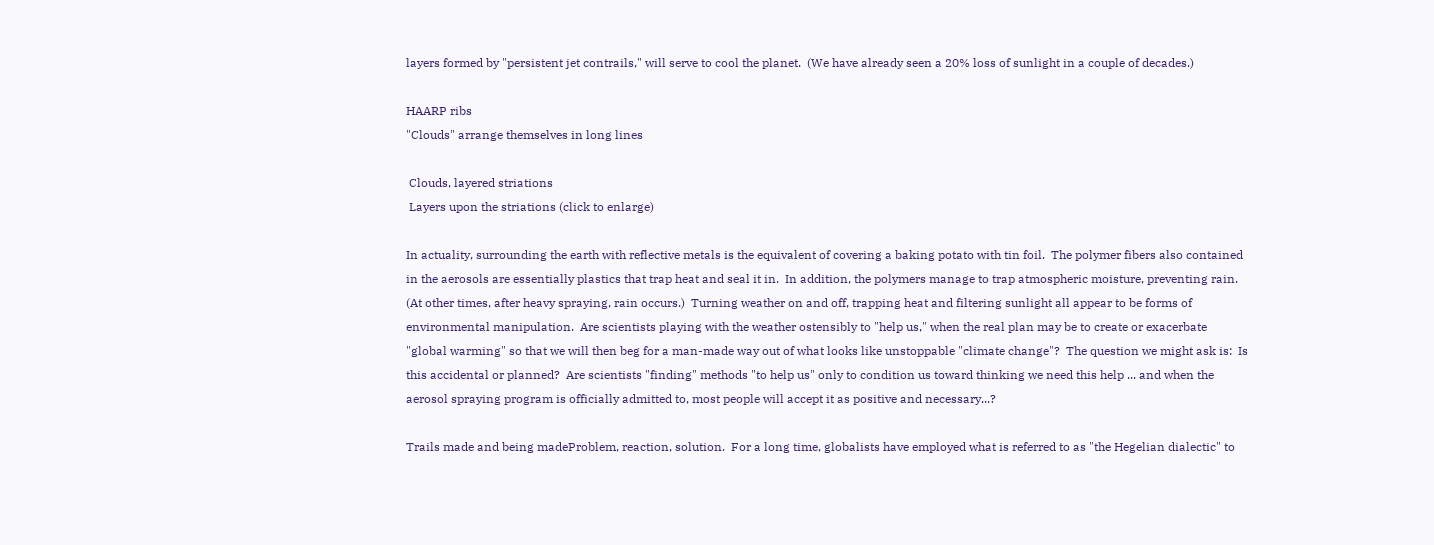layers formed by "persistent jet contrails," will serve to cool the planet.  (We have already seen a 20% loss of sunlight in a couple of decades.)

HAARP ribs
"Clouds" arrange themselves in long lines

 Clouds, layered striations
 Layers upon the striations (click to enlarge)

In actuality, surrounding the earth with reflective metals is the equivalent of covering a baking potato with tin foil.  The polymer fibers also contained in the aerosols are essentially plastics that trap heat and seal it in.  In addition, the polymers manage to trap atmospheric moisture, preventing rain.  (At other times, after heavy spraying, rain occurs.)  Turning weather on and off, trapping heat and filtering sunlight all appear to be forms of environmental manipulation.  Are scientists playing with the weather ostensibly to "help us," when the real plan may be to create or exacerbate "global warming" so that we will then beg for a man-made way out of what looks like unstoppable "climate change"?  The question we might ask is:  Is this accidental or planned?  Are scientists "finding" methods "to help us" only to condition us toward thinking we need this help ... and when the aerosol spraying program is officially admitted to, most people will accept it as positive and necessary...?

Trails made and being madeProblem, reaction, solution.  For a long time, globalists have employed what is referred to as "the Hegelian dialectic" to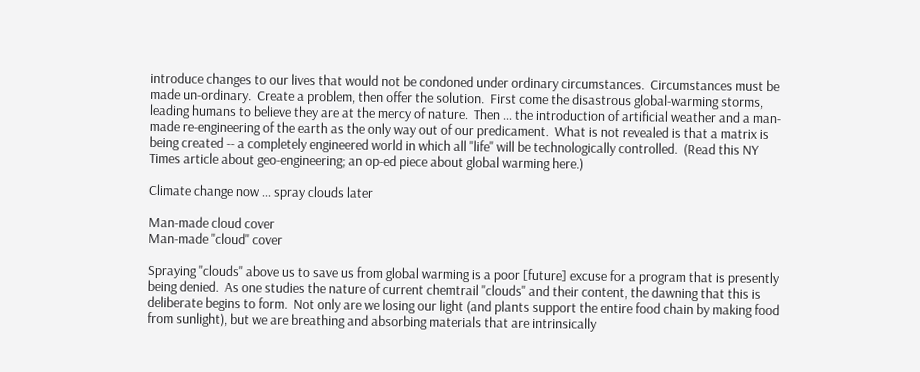introduce changes to our lives that would not be condoned under ordinary circumstances.  Circumstances must be made un-ordinary.  Create a problem, then offer the solution.  First come the disastrous global-warming storms, leading humans to believe they are at the mercy of nature.  Then ... the introduction of artificial weather and a man-made re-engineering of the earth as the only way out of our predicament.  What is not revealed is that a matrix is being created -- a completely engineered world in which all "life" will be technologically controlled.  (Read this NY Times article about geo-engineering; an op-ed piece about global warming here.)

Climate change now ... spray clouds later

Man-made cloud cover
Man-made "cloud" cover

Spraying "clouds" above us to save us from global warming is a poor [future] excuse for a program that is presently being denied.  As one studies the nature of current chemtrail "clouds" and their content, the dawning that this is deliberate begins to form.  Not only are we losing our light (and plants support the entire food chain by making food from sunlight), but we are breathing and absorbing materials that are intrinsically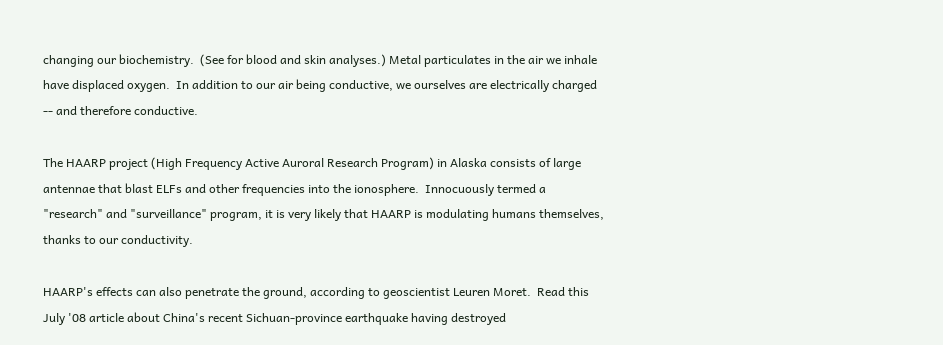changing our biochemistry.  (See for blood and skin analyses.) Metal particulates in the air we inhale have displaced oxygen.  In addition to our air being conductive, we ourselves are electrically charged -- and therefore conductive.

The HAARP project (High Frequency Active Auroral Research Program) in Alaska consists of large antennae that blast ELFs and other frequencies into the ionosphere.  Innocuously termed a "research" and "surveillance" program, it is very likely that HAARP is modulating humans themselves, thanks to our conductivity.

HAARP's effects can also penetrate the ground, according to geoscientist Leuren Moret.  Read this July '08 article about China's recent Sichuan-province earthquake having destroyed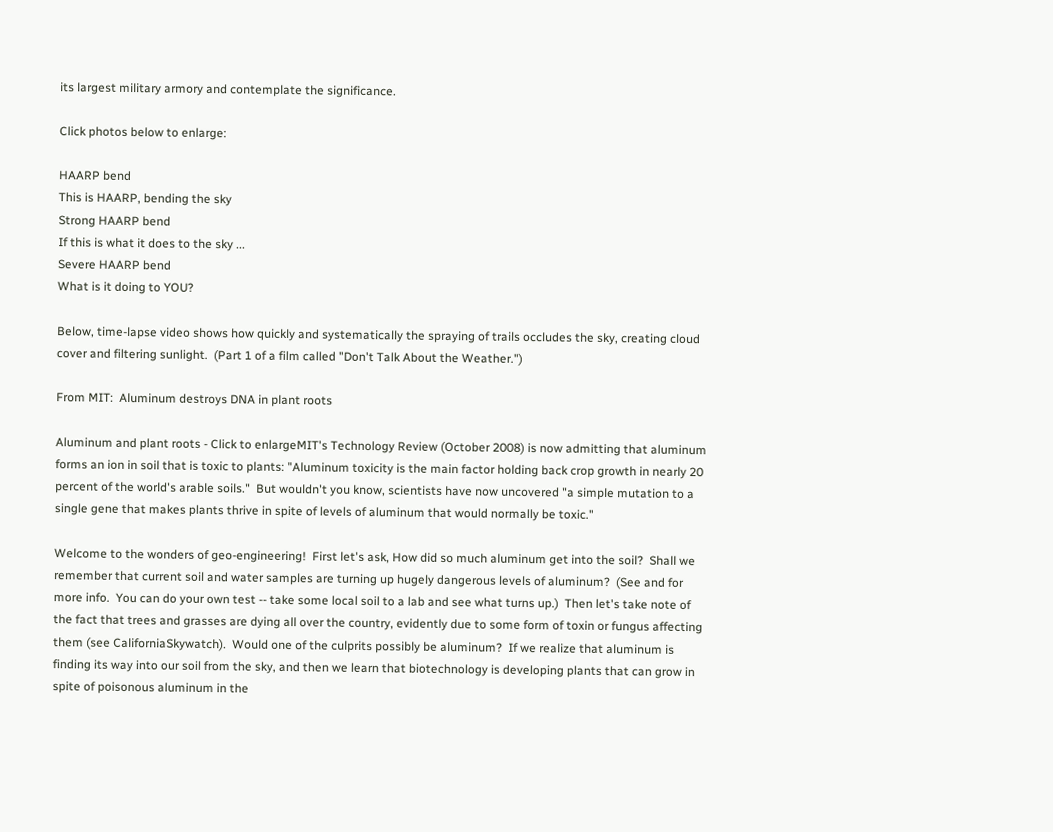its largest military armory and contemplate the significance.

Click photos below to enlarge:

HAARP bend
This is HAARP, bending the sky
Strong HAARP bend
If this is what it does to the sky ...
Severe HAARP bend
What is it doing to YOU?

Below, time-lapse video shows how quickly and systematically the spraying of trails occludes the sky, creating cloud cover and filtering sunlight.  (Part 1 of a film called "Don't Talk About the Weather.")

From MIT:  Aluminum destroys DNA in plant roots

Aluminum and plant roots - Click to enlargeMIT's Technology Review (October 2008) is now admitting that aluminum forms an ion in soil that is toxic to plants: "Aluminum toxicity is the main factor holding back crop growth in nearly 20 percent of the world's arable soils."  But wouldn't you know, scientists have now uncovered "a simple mutation to a single gene that makes plants thrive in spite of levels of aluminum that would normally be toxic."

Welcome to the wonders of geo-engineering!  First let's ask, How did so much aluminum get into the soil?  Shall we remember that current soil and water samples are turning up hugely dangerous levels of aluminum?  (See and for more info.  You can do your own test -- take some local soil to a lab and see what turns up.)  Then let's take note of the fact that trees and grasses are dying all over the country, evidently due to some form of toxin or fungus affecting them (see CaliforniaSkywatch).  Would one of the culprits possibly be aluminum?  If we realize that aluminum is finding its way into our soil from the sky, and then we learn that biotechnology is developing plants that can grow in spite of poisonous aluminum in the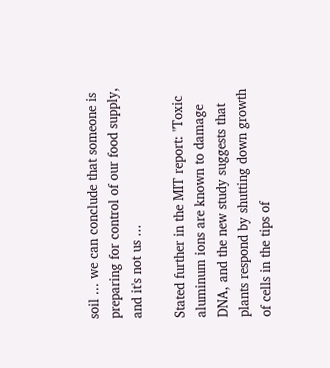soil ... we can conclude that someone is preparing for control of our food supply, and it's not us ...

Stated further in the MIT report: "Toxic aluminum ions are known to damage DNA, and the new study suggests that plants respond by shutting down growth of cells in the tips of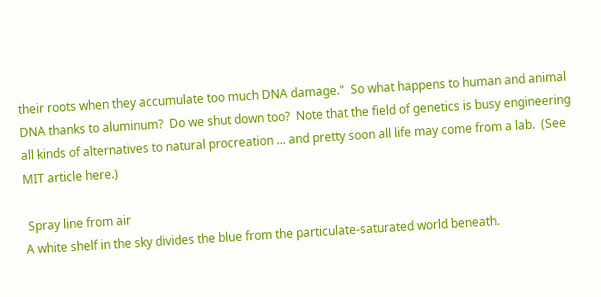their roots when they accumulate too much DNA damage."  So what happens to human and animal DNA thanks to aluminum?  Do we shut down too?  Note that the field of genetics is busy engineering all kinds of alternatives to natural procreation ... and pretty soon all life may come from a lab.  (See MIT article here.)

 Spray line from air
A white shelf in the sky divides the blue from the particulate-saturated world beneath.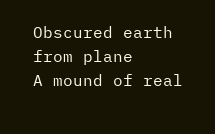Obscured earth from plane
A mound of real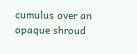cumulus over an opaque shroud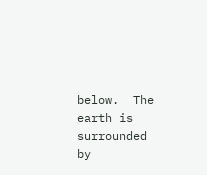below.  The earth is surrounded by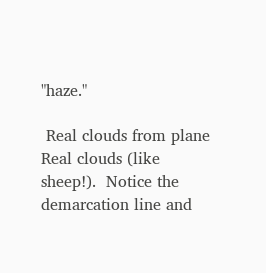"haze."

 Real clouds from plane
Real clouds (like sheep!).  Notice the demarcation line and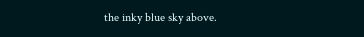the inky blue sky above.